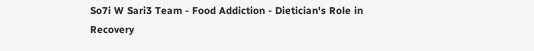So7i W Sari3 Team - Food Addiction - Dietician's Role in Recovery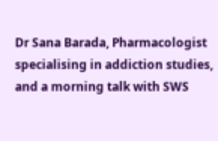Dr Sana Barada, Pharmacologist specialising in addiction studies, and a morning talk with SWS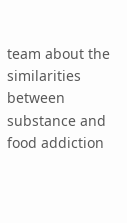team about the similarities between substance and food addiction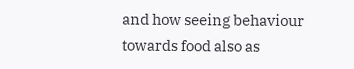and how seeing behaviour towards food also as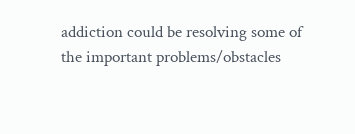addiction could be resolving some of the important problems/obstacles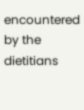encountered by the dietitians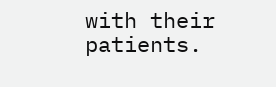with their patients.